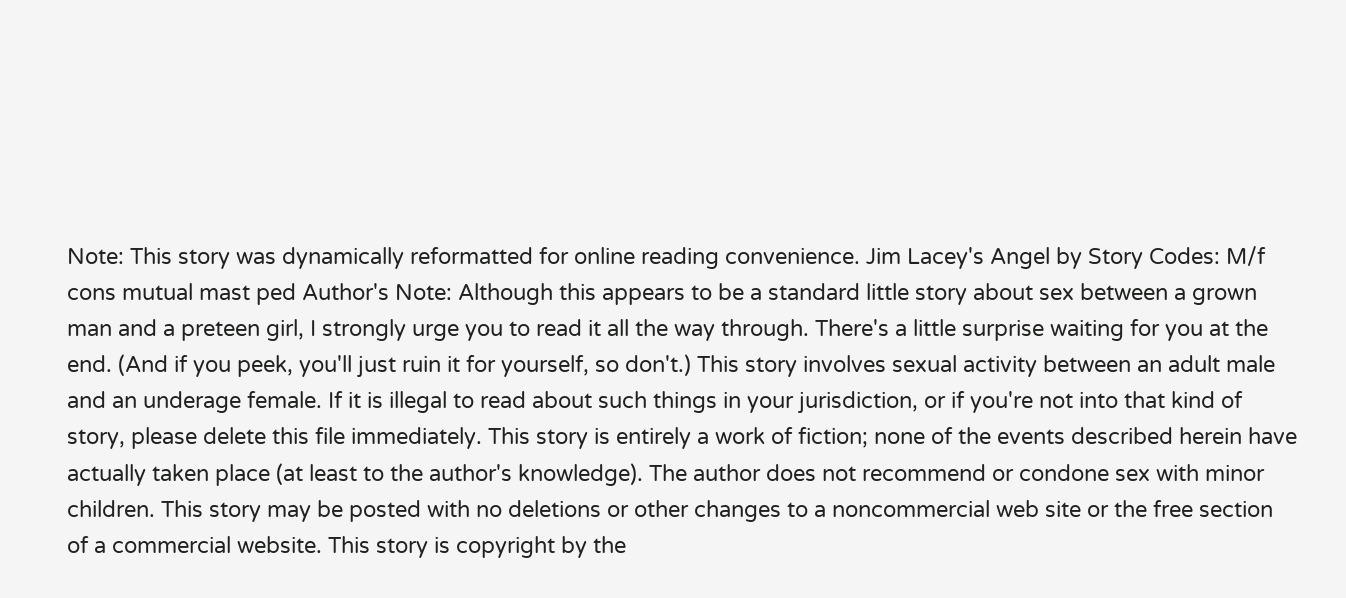Note: This story was dynamically reformatted for online reading convenience. Jim Lacey's Angel by Story Codes: M/f cons mutual mast ped Author's Note: Although this appears to be a standard little story about sex between a grown man and a preteen girl, I strongly urge you to read it all the way through. There's a little surprise waiting for you at the end. (And if you peek, you'll just ruin it for yourself, so don't.) This story involves sexual activity between an adult male and an underage female. If it is illegal to read about such things in your jurisdiction, or if you're not into that kind of story, please delete this file immediately. This story is entirely a work of fiction; none of the events described herein have actually taken place (at least to the author's knowledge). The author does not recommend or condone sex with minor children. This story may be posted with no deletions or other changes to a noncommercial web site or the free section of a commercial website. This story is copyright by the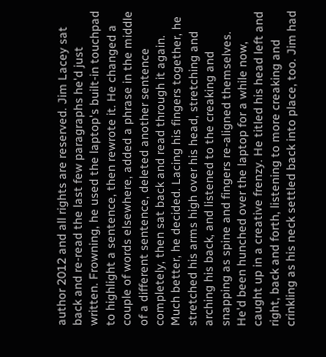author 2012 and all rights are reserved. Jim Lacey sat back and re-read the last few paragraphs he'd just written. Frowning, he used the laptop's built-in touchpad to highlight a sentence, then rewrote it. He changed a couple of words elsewhere, added a phrase in the middle of a different sentence, deleted another sentence completely, then sat back and read through it again. Much better, he decided. Lacing his fingers together, he stretched his arms high over his head, stretching and arching his back, and listened to the creaking and snapping as spine and fingers re-aligned themselves. He'd been hunched over the laptop for a while now, caught up in a creative frenzy. He titled his head left and right, back and forth, listening to more creaking and crinkling as his neck settled back into place, too. Jim had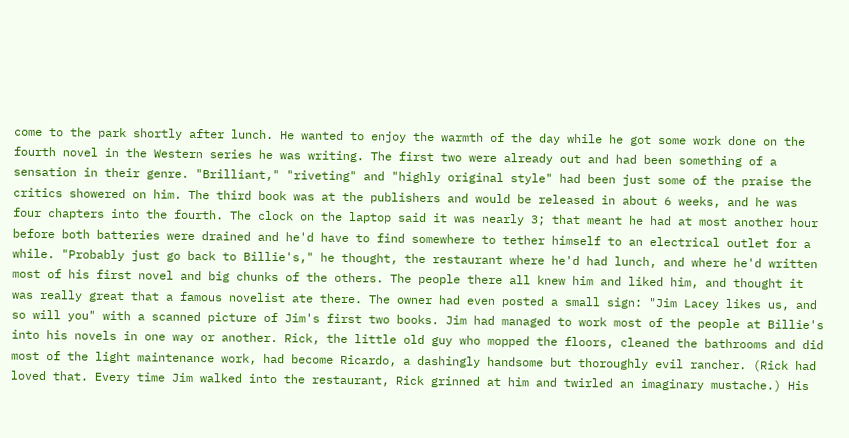come to the park shortly after lunch. He wanted to enjoy the warmth of the day while he got some work done on the fourth novel in the Western series he was writing. The first two were already out and had been something of a sensation in their genre. "Brilliant," "riveting" and "highly original style" had been just some of the praise the critics showered on him. The third book was at the publishers and would be released in about 6 weeks, and he was four chapters into the fourth. The clock on the laptop said it was nearly 3; that meant he had at most another hour before both batteries were drained and he'd have to find somewhere to tether himself to an electrical outlet for a while. "Probably just go back to Billie's," he thought, the restaurant where he'd had lunch, and where he'd written most of his first novel and big chunks of the others. The people there all knew him and liked him, and thought it was really great that a famous novelist ate there. The owner had even posted a small sign: "Jim Lacey likes us, and so will you" with a scanned picture of Jim's first two books. Jim had managed to work most of the people at Billie's into his novels in one way or another. Rick, the little old guy who mopped the floors, cleaned the bathrooms and did most of the light maintenance work, had become Ricardo, a dashingly handsome but thoroughly evil rancher. (Rick had loved that. Every time Jim walked into the restaurant, Rick grinned at him and twirled an imaginary mustache.) His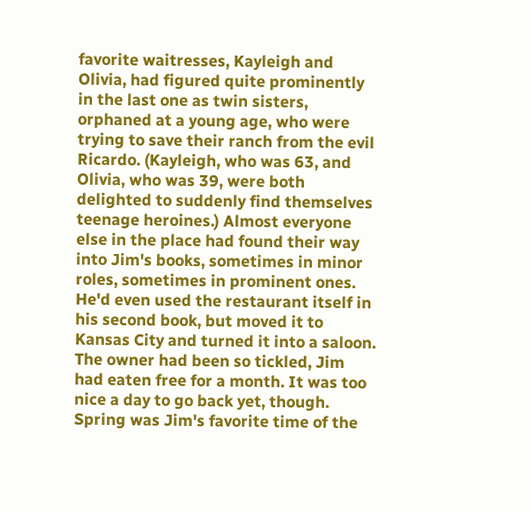favorite waitresses, Kayleigh and Olivia, had figured quite prominently in the last one as twin sisters, orphaned at a young age, who were trying to save their ranch from the evil Ricardo. (Kayleigh, who was 63, and Olivia, who was 39, were both delighted to suddenly find themselves teenage heroines.) Almost everyone else in the place had found their way into Jim's books, sometimes in minor roles, sometimes in prominent ones. He'd even used the restaurant itself in his second book, but moved it to Kansas City and turned it into a saloon. The owner had been so tickled, Jim had eaten free for a month. It was too nice a day to go back yet, though. Spring was Jim's favorite time of the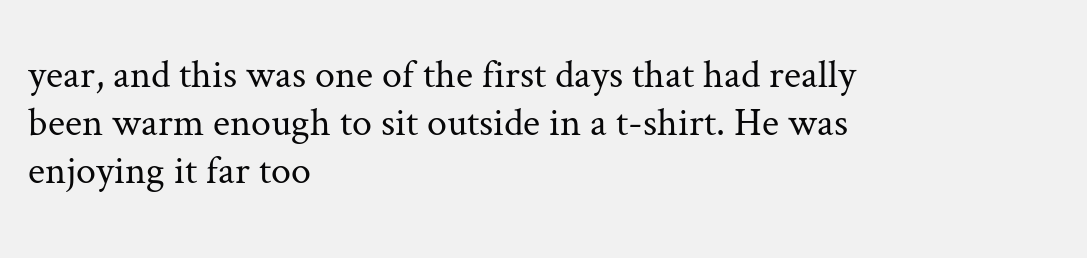year, and this was one of the first days that had really been warm enough to sit outside in a t-shirt. He was enjoying it far too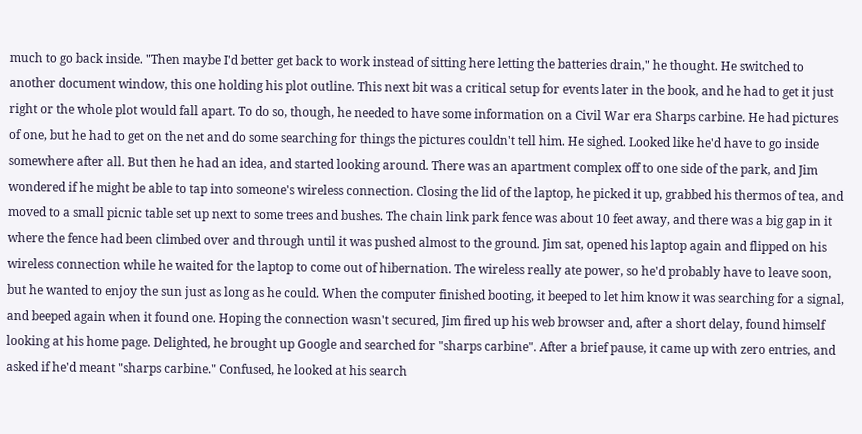much to go back inside. "Then maybe I'd better get back to work instead of sitting here letting the batteries drain," he thought. He switched to another document window, this one holding his plot outline. This next bit was a critical setup for events later in the book, and he had to get it just right or the whole plot would fall apart. To do so, though, he needed to have some information on a Civil War era Sharps carbine. He had pictures of one, but he had to get on the net and do some searching for things the pictures couldn't tell him. He sighed. Looked like he'd have to go inside somewhere after all. But then he had an idea, and started looking around. There was an apartment complex off to one side of the park, and Jim wondered if he might be able to tap into someone's wireless connection. Closing the lid of the laptop, he picked it up, grabbed his thermos of tea, and moved to a small picnic table set up next to some trees and bushes. The chain link park fence was about 10 feet away, and there was a big gap in it where the fence had been climbed over and through until it was pushed almost to the ground. Jim sat, opened his laptop again and flipped on his wireless connection while he waited for the laptop to come out of hibernation. The wireless really ate power, so he'd probably have to leave soon, but he wanted to enjoy the sun just as long as he could. When the computer finished booting, it beeped to let him know it was searching for a signal, and beeped again when it found one. Hoping the connection wasn't secured, Jim fired up his web browser and, after a short delay, found himself looking at his home page. Delighted, he brought up Google and searched for "sharps carbine". After a brief pause, it came up with zero entries, and asked if he'd meant "sharps carbine." Confused, he looked at his search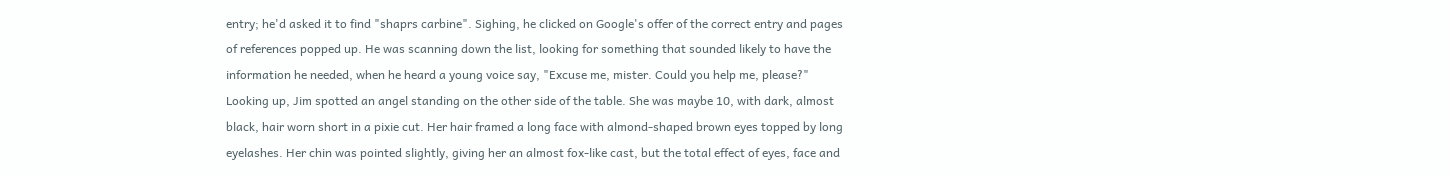entry; he'd asked it to find "shaprs carbine". Sighing, he clicked on Google's offer of the correct entry and pages of references popped up. He was scanning down the list, looking for something that sounded likely to have the information he needed, when he heard a young voice say, "Excuse me, mister. Could you help me, please?" Looking up, Jim spotted an angel standing on the other side of the table. She was maybe 10, with dark, almost black, hair worn short in a pixie cut. Her hair framed a long face with almond-shaped brown eyes topped by long eyelashes. Her chin was pointed slightly, giving her an almost fox-like cast, but the total effect of eyes, face and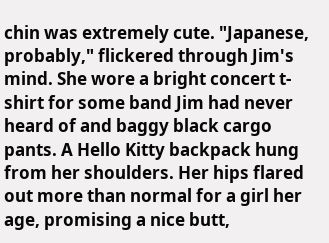chin was extremely cute. "Japanese, probably," flickered through Jim's mind. She wore a bright concert t-shirt for some band Jim had never heard of and baggy black cargo pants. A Hello Kitty backpack hung from her shoulders. Her hips flared out more than normal for a girl her age, promising a nice butt,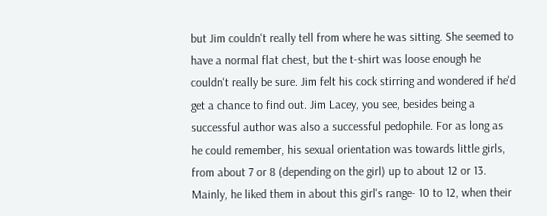but Jim couldn't really tell from where he was sitting. She seemed to have a normal flat chest, but the t-shirt was loose enough he couldn't really be sure. Jim felt his cock stirring and wondered if he'd get a chance to find out. Jim Lacey, you see, besides being a successful author was also a successful pedophile. For as long as he could remember, his sexual orientation was towards little girls, from about 7 or 8 (depending on the girl) up to about 12 or 13. Mainly, he liked them in about this girl's range- 10 to 12, when their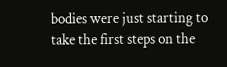bodies were just starting to take the first steps on the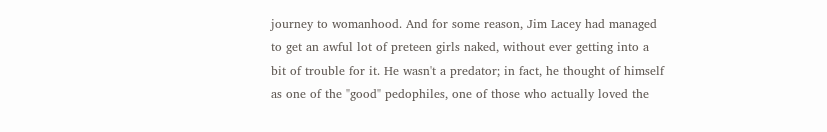journey to womanhood. And for some reason, Jim Lacey had managed to get an awful lot of preteen girls naked, without ever getting into a bit of trouble for it. He wasn't a predator; in fact, he thought of himself as one of the "good" pedophiles, one of those who actually loved the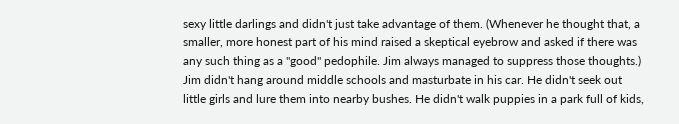sexy little darlings and didn't just take advantage of them. (Whenever he thought that, a smaller, more honest part of his mind raised a skeptical eyebrow and asked if there was any such thing as a "good" pedophile. Jim always managed to suppress those thoughts.) Jim didn't hang around middle schools and masturbate in his car. He didn't seek out little girls and lure them into nearby bushes. He didn't walk puppies in a park full of kids,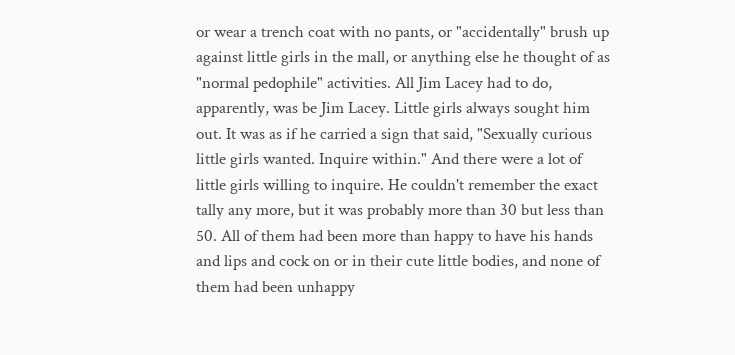or wear a trench coat with no pants, or "accidentally" brush up against little girls in the mall, or anything else he thought of as "normal pedophile" activities. All Jim Lacey had to do, apparently, was be Jim Lacey. Little girls always sought him out. It was as if he carried a sign that said, "Sexually curious little girls wanted. Inquire within." And there were a lot of little girls willing to inquire. He couldn't remember the exact tally any more, but it was probably more than 30 but less than 50. All of them had been more than happy to have his hands and lips and cock on or in their cute little bodies, and none of them had been unhappy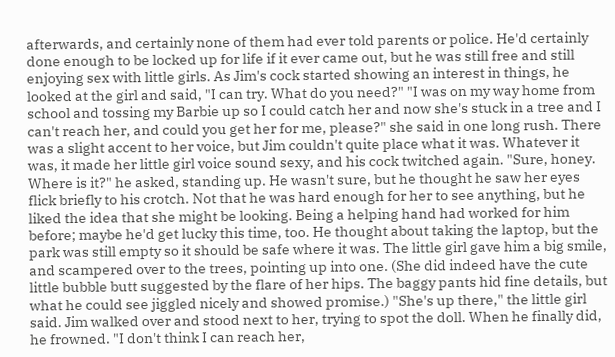afterwards, and certainly none of them had ever told parents or police. He'd certainly done enough to be locked up for life if it ever came out, but he was still free and still enjoying sex with little girls. As Jim's cock started showing an interest in things, he looked at the girl and said, "I can try. What do you need?" "I was on my way home from school and tossing my Barbie up so I could catch her and now she's stuck in a tree and I can't reach her, and could you get her for me, please?" she said in one long rush. There was a slight accent to her voice, but Jim couldn't quite place what it was. Whatever it was, it made her little girl voice sound sexy, and his cock twitched again. "Sure, honey. Where is it?" he asked, standing up. He wasn't sure, but he thought he saw her eyes flick briefly to his crotch. Not that he was hard enough for her to see anything, but he liked the idea that she might be looking. Being a helping hand had worked for him before; maybe he'd get lucky this time, too. He thought about taking the laptop, but the park was still empty so it should be safe where it was. The little girl gave him a big smile, and scampered over to the trees, pointing up into one. (She did indeed have the cute little bubble butt suggested by the flare of her hips. The baggy pants hid fine details, but what he could see jiggled nicely and showed promise.) "She's up there," the little girl said. Jim walked over and stood next to her, trying to spot the doll. When he finally did, he frowned. "I don't think I can reach her,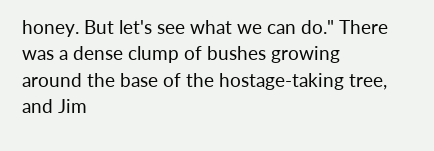honey. But let's see what we can do." There was a dense clump of bushes growing around the base of the hostage-taking tree, and Jim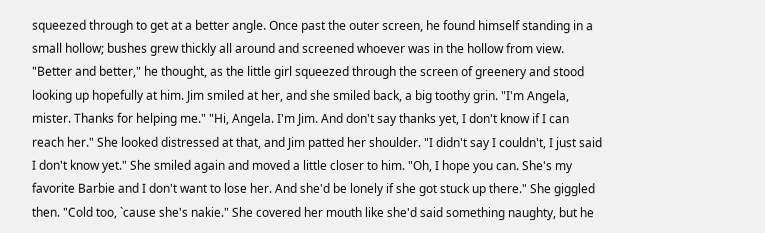squeezed through to get at a better angle. Once past the outer screen, he found himself standing in a small hollow; bushes grew thickly all around and screened whoever was in the hollow from view. "Better and better," he thought, as the little girl squeezed through the screen of greenery and stood looking up hopefully at him. Jim smiled at her, and she smiled back, a big toothy grin. "I'm Angela, mister. Thanks for helping me." "Hi, Angela. I'm Jim. And don't say thanks yet, I don't know if I can reach her." She looked distressed at that, and Jim patted her shoulder. "I didn't say I couldn't, I just said I don't know yet." She smiled again and moved a little closer to him. "Oh, I hope you can. She's my favorite Barbie and I don't want to lose her. And she'd be lonely if she got stuck up there." She giggled then. "Cold too, `cause she's nakie." She covered her mouth like she'd said something naughty, but he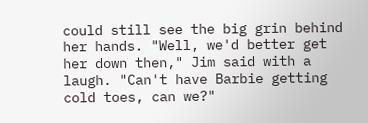could still see the big grin behind her hands. "Well, we'd better get her down then," Jim said with a laugh. "Can't have Barbie getting cold toes, can we?"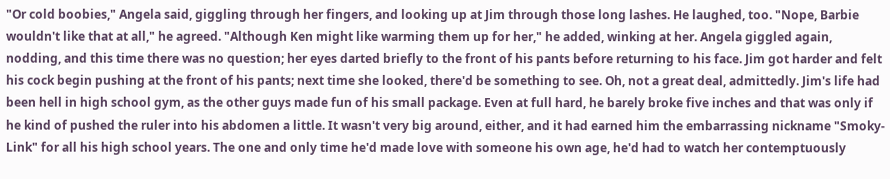"Or cold boobies," Angela said, giggling through her fingers, and looking up at Jim through those long lashes. He laughed, too. "Nope, Barbie wouldn't like that at all," he agreed. "Although Ken might like warming them up for her," he added, winking at her. Angela giggled again, nodding, and this time there was no question; her eyes darted briefly to the front of his pants before returning to his face. Jim got harder and felt his cock begin pushing at the front of his pants; next time she looked, there'd be something to see. Oh, not a great deal, admittedly. Jim's life had been hell in high school gym, as the other guys made fun of his small package. Even at full hard, he barely broke five inches and that was only if he kind of pushed the ruler into his abdomen a little. It wasn't very big around, either, and it had earned him the embarrassing nickname "Smoky-Link" for all his high school years. The one and only time he'd made love with someone his own age, he'd had to watch her contemptuously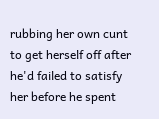rubbing her own cunt to get herself off after he'd failed to satisfy her before he spent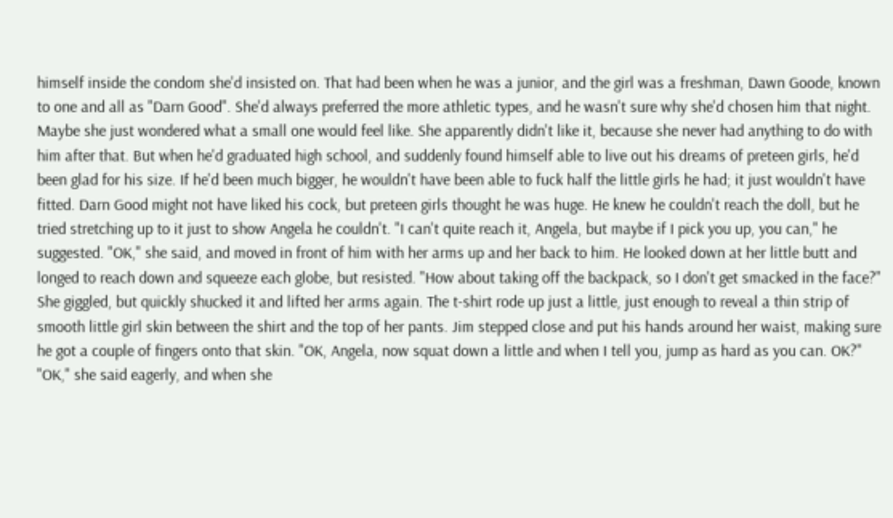himself inside the condom she'd insisted on. That had been when he was a junior, and the girl was a freshman, Dawn Goode, known to one and all as "Darn Good". She'd always preferred the more athletic types, and he wasn't sure why she'd chosen him that night. Maybe she just wondered what a small one would feel like. She apparently didn't like it, because she never had anything to do with him after that. But when he'd graduated high school, and suddenly found himself able to live out his dreams of preteen girls, he'd been glad for his size. If he'd been much bigger, he wouldn't have been able to fuck half the little girls he had; it just wouldn't have fitted. Darn Good might not have liked his cock, but preteen girls thought he was huge. He knew he couldn't reach the doll, but he tried stretching up to it just to show Angela he couldn't. "I can't quite reach it, Angela, but maybe if I pick you up, you can," he suggested. "OK," she said, and moved in front of him with her arms up and her back to him. He looked down at her little butt and longed to reach down and squeeze each globe, but resisted. "How about taking off the backpack, so I don't get smacked in the face?" She giggled, but quickly shucked it and lifted her arms again. The t-shirt rode up just a little, just enough to reveal a thin strip of smooth little girl skin between the shirt and the top of her pants. Jim stepped close and put his hands around her waist, making sure he got a couple of fingers onto that skin. "OK, Angela, now squat down a little and when I tell you, jump as hard as you can. OK?" "OK," she said eagerly, and when she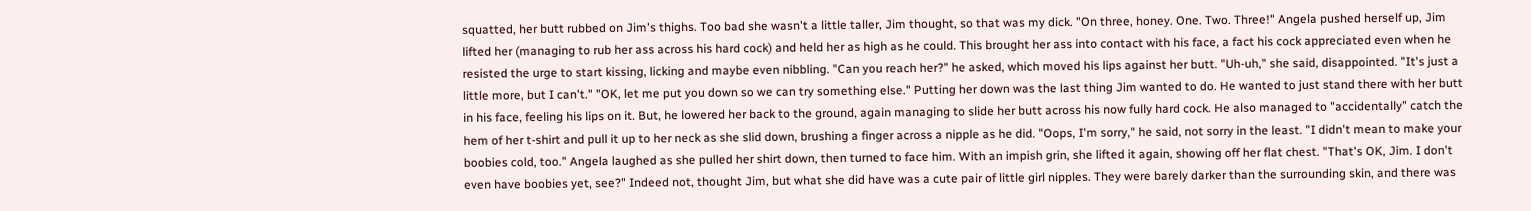squatted, her butt rubbed on Jim's thighs. Too bad she wasn't a little taller, Jim thought, so that was my dick. "On three, honey. One. Two. Three!" Angela pushed herself up, Jim lifted her (managing to rub her ass across his hard cock) and held her as high as he could. This brought her ass into contact with his face, a fact his cock appreciated even when he resisted the urge to start kissing, licking and maybe even nibbling. "Can you reach her?" he asked, which moved his lips against her butt. "Uh-uh," she said, disappointed. "It's just a little more, but I can't." "OK, let me put you down so we can try something else." Putting her down was the last thing Jim wanted to do. He wanted to just stand there with her butt in his face, feeling his lips on it. But, he lowered her back to the ground, again managing to slide her butt across his now fully hard cock. He also managed to "accidentally" catch the hem of her t-shirt and pull it up to her neck as she slid down, brushing a finger across a nipple as he did. "Oops, I'm sorry," he said, not sorry in the least. "I didn't mean to make your boobies cold, too." Angela laughed as she pulled her shirt down, then turned to face him. With an impish grin, she lifted it again, showing off her flat chest. "That's OK, Jim. I don't even have boobies yet, see?" Indeed not, thought Jim, but what she did have was a cute pair of little girl nipples. They were barely darker than the surrounding skin, and there was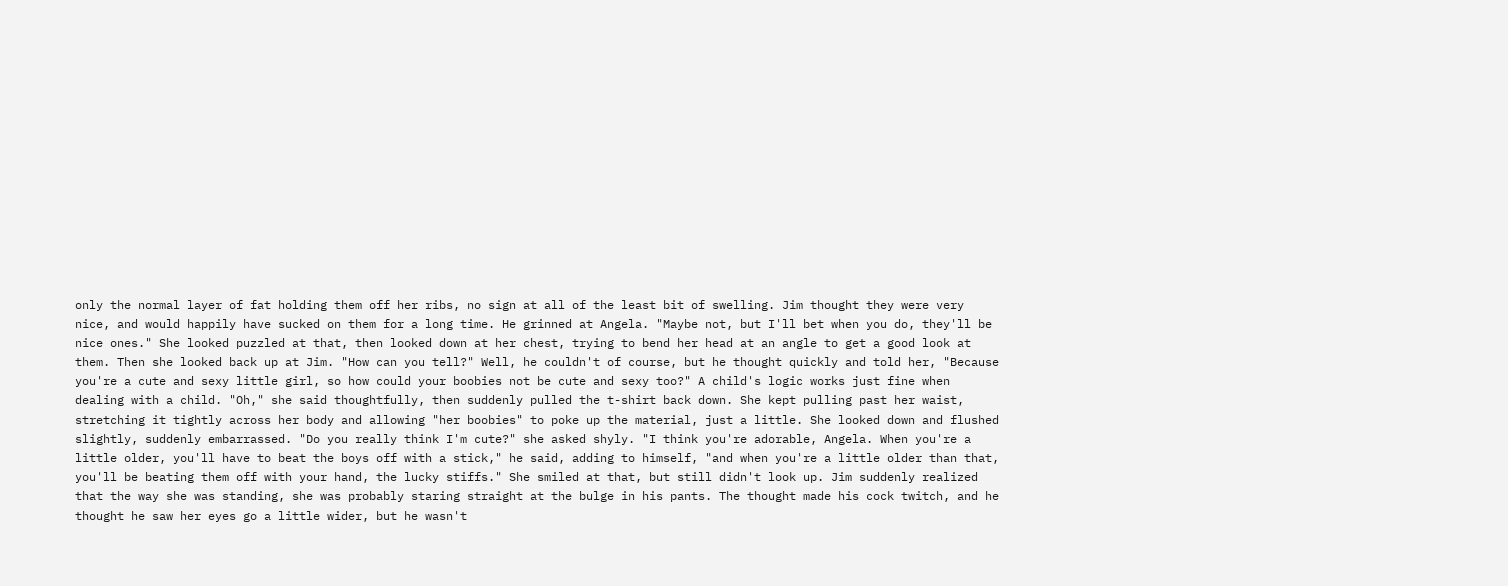only the normal layer of fat holding them off her ribs, no sign at all of the least bit of swelling. Jim thought they were very nice, and would happily have sucked on them for a long time. He grinned at Angela. "Maybe not, but I'll bet when you do, they'll be nice ones." She looked puzzled at that, then looked down at her chest, trying to bend her head at an angle to get a good look at them. Then she looked back up at Jim. "How can you tell?" Well, he couldn't of course, but he thought quickly and told her, "Because you're a cute and sexy little girl, so how could your boobies not be cute and sexy too?" A child's logic works just fine when dealing with a child. "Oh," she said thoughtfully, then suddenly pulled the t-shirt back down. She kept pulling past her waist, stretching it tightly across her body and allowing "her boobies" to poke up the material, just a little. She looked down and flushed slightly, suddenly embarrassed. "Do you really think I'm cute?" she asked shyly. "I think you're adorable, Angela. When you're a little older, you'll have to beat the boys off with a stick," he said, adding to himself, "and when you're a little older than that, you'll be beating them off with your hand, the lucky stiffs." She smiled at that, but still didn't look up. Jim suddenly realized that the way she was standing, she was probably staring straight at the bulge in his pants. The thought made his cock twitch, and he thought he saw her eyes go a little wider, but he wasn't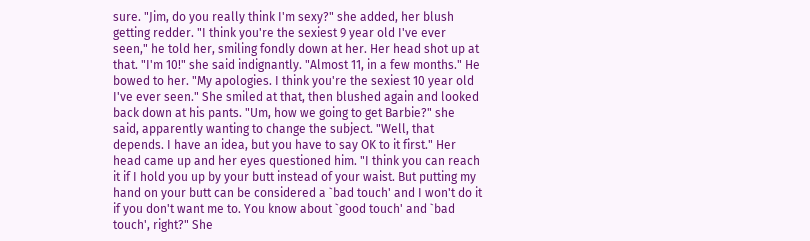sure. "Jim, do you really think I'm sexy?" she added, her blush getting redder. "I think you're the sexiest 9 year old I've ever seen," he told her, smiling fondly down at her. Her head shot up at that. "I'm 10!" she said indignantly. "Almost 11, in a few months." He bowed to her. "My apologies. I think you're the sexiest 10 year old I've ever seen." She smiled at that, then blushed again and looked back down at his pants. "Um, how we going to get Barbie?" she said, apparently wanting to change the subject. "Well, that depends. I have an idea, but you have to say OK to it first." Her head came up and her eyes questioned him. "I think you can reach it if I hold you up by your butt instead of your waist. But putting my hand on your butt can be considered a `bad touch' and I won't do it if you don't want me to. You know about `good touch' and `bad touch', right?" She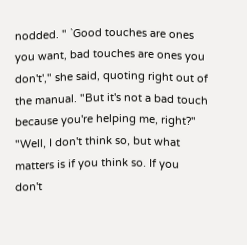nodded. " `Good touches are ones you want, bad touches are ones you don't'," she said, quoting right out of the manual. "But it's not a bad touch because you're helping me, right?" "Well, I don't think so, but what matters is if you think so. If you don't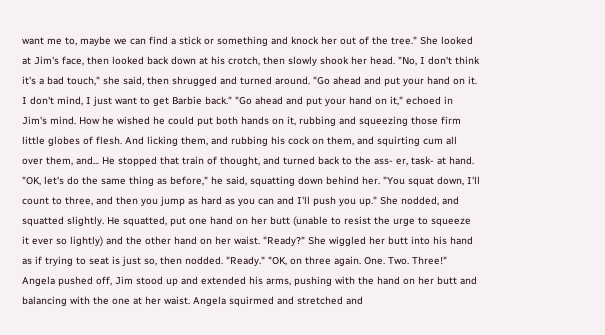want me to, maybe we can find a stick or something and knock her out of the tree." She looked at Jim's face, then looked back down at his crotch, then slowly shook her head. "No, I don't think it's a bad touch," she said, then shrugged and turned around. "Go ahead and put your hand on it. I don't mind, I just want to get Barbie back." "Go ahead and put your hand on it," echoed in Jim's mind. How he wished he could put both hands on it, rubbing and squeezing those firm little globes of flesh. And licking them, and rubbing his cock on them, and squirting cum all over them, and... He stopped that train of thought, and turned back to the ass- er, task- at hand. "OK, let's do the same thing as before," he said, squatting down behind her. "You squat down, I'll count to three, and then you jump as hard as you can and I'll push you up." She nodded, and squatted slightly. He squatted, put one hand on her butt (unable to resist the urge to squeeze it ever so lightly) and the other hand on her waist. "Ready?" She wiggled her butt into his hand as if trying to seat is just so, then nodded. "Ready." "OK, on three again. One. Two. Three!" Angela pushed off, Jim stood up and extended his arms, pushing with the hand on her butt and balancing with the one at her waist. Angela squirmed and stretched and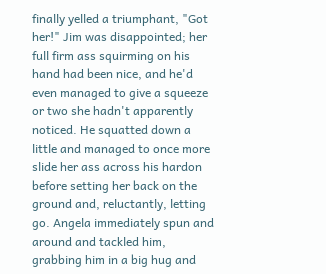finally yelled a triumphant, "Got her!" Jim was disappointed; her full firm ass squirming on his hand had been nice, and he'd even managed to give a squeeze or two she hadn't apparently noticed. He squatted down a little and managed to once more slide her ass across his hardon before setting her back on the ground and, reluctantly, letting go. Angela immediately spun and around and tackled him, grabbing him in a big hug and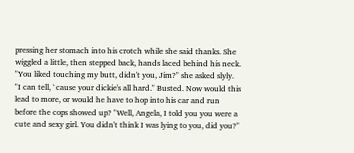pressing her stomach into his crotch while she said thanks. She wiggled a little, then stepped back, hands laced behind his neck. "You liked touching my butt, didn't you, Jim?" she asked slyly. "I can tell, `cause your dickie's all hard." Busted. Now would this lead to more, or would he have to hop into his car and run before the cops showed up? "Well, Angela, I told you you were a cute and sexy girl. You didn't think I was lying to you, did you?"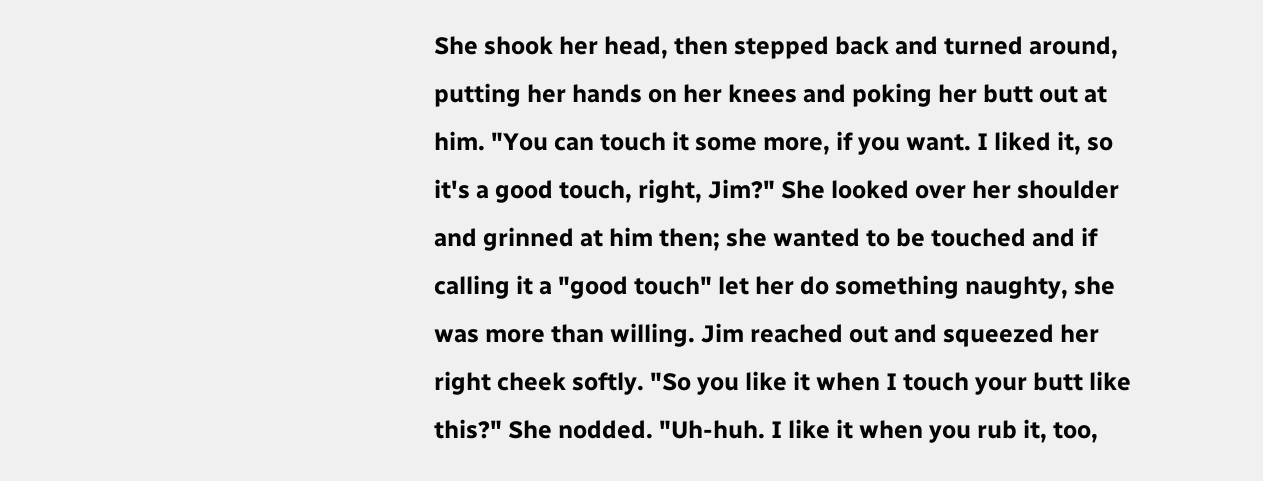She shook her head, then stepped back and turned around, putting her hands on her knees and poking her butt out at him. "You can touch it some more, if you want. I liked it, so it's a good touch, right, Jim?" She looked over her shoulder and grinned at him then; she wanted to be touched and if calling it a "good touch" let her do something naughty, she was more than willing. Jim reached out and squeezed her right cheek softly. "So you like it when I touch your butt like this?" She nodded. "Uh-huh. I like it when you rub it, too,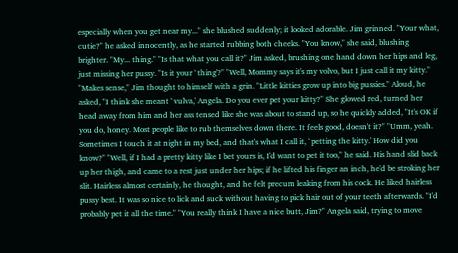especially when you get near my..." she blushed suddenly; it looked adorable. Jim grinned. "Your what, cutie?" he asked innocently, as he started rubbing both cheeks. "You know," she said, blushing brighter. "My... thing." "Is that what you call it?" Jim asked, brushing one hand down her hips and leg, just missing her pussy. "Is it your `thing'?" "Well, Mommy says it's my volvo, but I just call it my kitty." "Makes sense," Jim thought to himself with a grin. "Little kitties grow up into big pussies." Aloud, he asked, "I think she meant `vulva,' Angela. Do you ever pet your kitty?" She glowed red, turned her head away from him and her ass tensed like she was about to stand up, so he quickly added, "It's OK if you do, honey. Most people like to rub themselves down there. It feels good, doesn't it?" "Umm, yeah. Sometimes I touch it at night in my bed, and that's what I call it, `petting the kitty.' How did you know?" "Well, if I had a pretty kitty like I bet yours is, I'd want to pet it too," he said. His hand slid back up her thigh, and came to a rest just under her hips; if he lifted his finger an inch, he'd be stroking her slit. Hairless almost certainly, he thought, and he felt precum leaking from his cock. He liked hairless pussy best. It was so nice to lick and suck without having to pick hair out of your teeth afterwards. "I'd probably pet it all the time." "You really think I have a nice butt, Jim?" Angela said, trying to move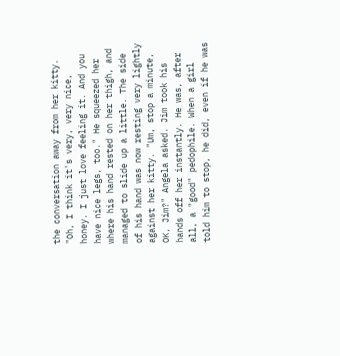the conversation away from her kitty. "Oh, I think it's very, very nice, honey. I just love feeling it. And you have nice legs, too." He squeezed her where his hand rested on her thigh, and managed to slide up a little. The side of his hand was now resting very lightly against her kitty. "Um, stop a minute, OK, Jim?" Angela asked. Jim took his hands off her instantly. He was, after all, a "good" pedophile. When a girl told him to stop, he did, even if he was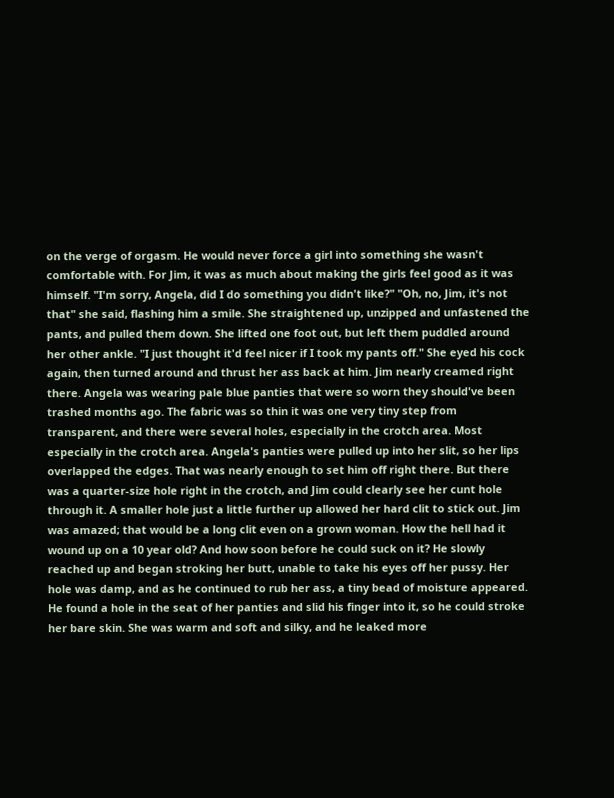on the verge of orgasm. He would never force a girl into something she wasn't comfortable with. For Jim, it was as much about making the girls feel good as it was himself. "I'm sorry, Angela, did I do something you didn't like?" "Oh, no, Jim, it's not that" she said, flashing him a smile. She straightened up, unzipped and unfastened the pants, and pulled them down. She lifted one foot out, but left them puddled around her other ankle. "I just thought it'd feel nicer if I took my pants off." She eyed his cock again, then turned around and thrust her ass back at him. Jim nearly creamed right there. Angela was wearing pale blue panties that were so worn they should've been trashed months ago. The fabric was so thin it was one very tiny step from transparent, and there were several holes, especially in the crotch area. Most especially in the crotch area. Angela's panties were pulled up into her slit, so her lips overlapped the edges. That was nearly enough to set him off right there. But there was a quarter-size hole right in the crotch, and Jim could clearly see her cunt hole through it. A smaller hole just a little further up allowed her hard clit to stick out. Jim was amazed; that would be a long clit even on a grown woman. How the hell had it wound up on a 10 year old? And how soon before he could suck on it? He slowly reached up and began stroking her butt, unable to take his eyes off her pussy. Her hole was damp, and as he continued to rub her ass, a tiny bead of moisture appeared. He found a hole in the seat of her panties and slid his finger into it, so he could stroke her bare skin. She was warm and soft and silky, and he leaked more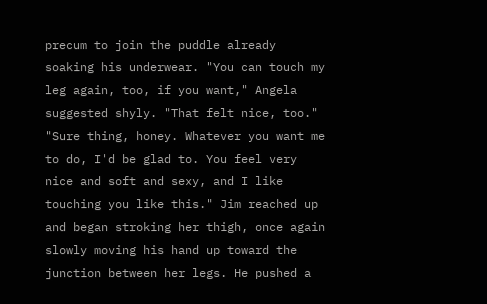precum to join the puddle already soaking his underwear. "You can touch my leg again, too, if you want," Angela suggested shyly. "That felt nice, too." "Sure thing, honey. Whatever you want me to do, I'd be glad to. You feel very nice and soft and sexy, and I like touching you like this." Jim reached up and began stroking her thigh, once again slowly moving his hand up toward the junction between her legs. He pushed a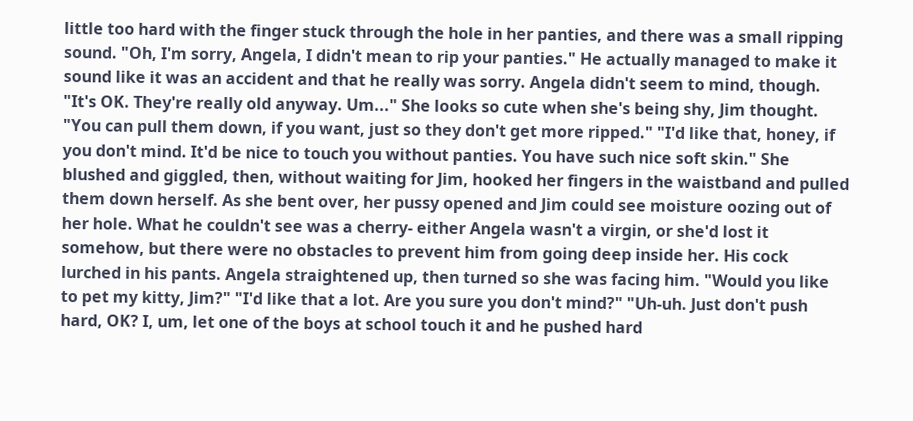little too hard with the finger stuck through the hole in her panties, and there was a small ripping sound. "Oh, I'm sorry, Angela, I didn't mean to rip your panties." He actually managed to make it sound like it was an accident and that he really was sorry. Angela didn't seem to mind, though. "It's OK. They're really old anyway. Um..." She looks so cute when she's being shy, Jim thought. "You can pull them down, if you want, just so they don't get more ripped." "I'd like that, honey, if you don't mind. It'd be nice to touch you without panties. You have such nice soft skin." She blushed and giggled, then, without waiting for Jim, hooked her fingers in the waistband and pulled them down herself. As she bent over, her pussy opened and Jim could see moisture oozing out of her hole. What he couldn't see was a cherry- either Angela wasn't a virgin, or she'd lost it somehow, but there were no obstacles to prevent him from going deep inside her. His cock lurched in his pants. Angela straightened up, then turned so she was facing him. "Would you like to pet my kitty, Jim?" "I'd like that a lot. Are you sure you don't mind?" "Uh-uh. Just don't push hard, OK? I, um, let one of the boys at school touch it and he pushed hard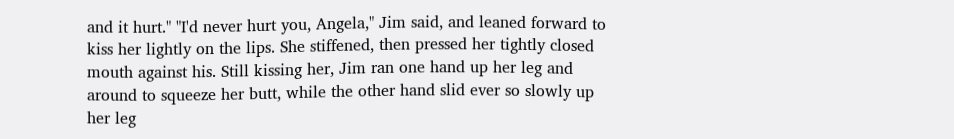and it hurt." "I'd never hurt you, Angela," Jim said, and leaned forward to kiss her lightly on the lips. She stiffened, then pressed her tightly closed mouth against his. Still kissing her, Jim ran one hand up her leg and around to squeeze her butt, while the other hand slid ever so slowly up her leg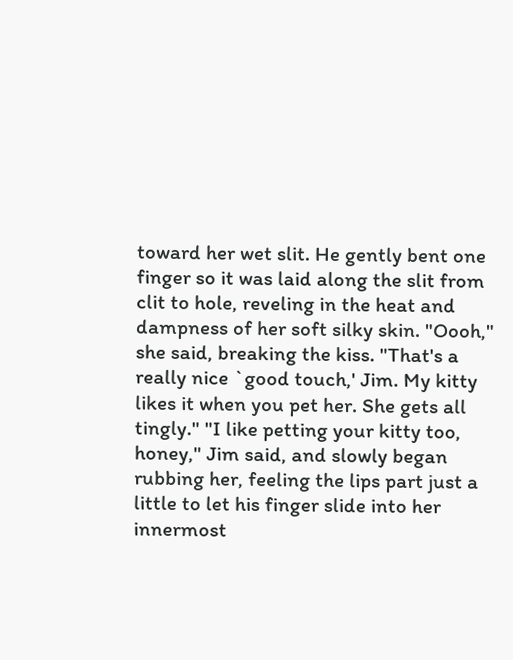toward her wet slit. He gently bent one finger so it was laid along the slit from clit to hole, reveling in the heat and dampness of her soft silky skin. "Oooh," she said, breaking the kiss. "That's a really nice `good touch,' Jim. My kitty likes it when you pet her. She gets all tingly." "I like petting your kitty too, honey," Jim said, and slowly began rubbing her, feeling the lips part just a little to let his finger slide into her innermost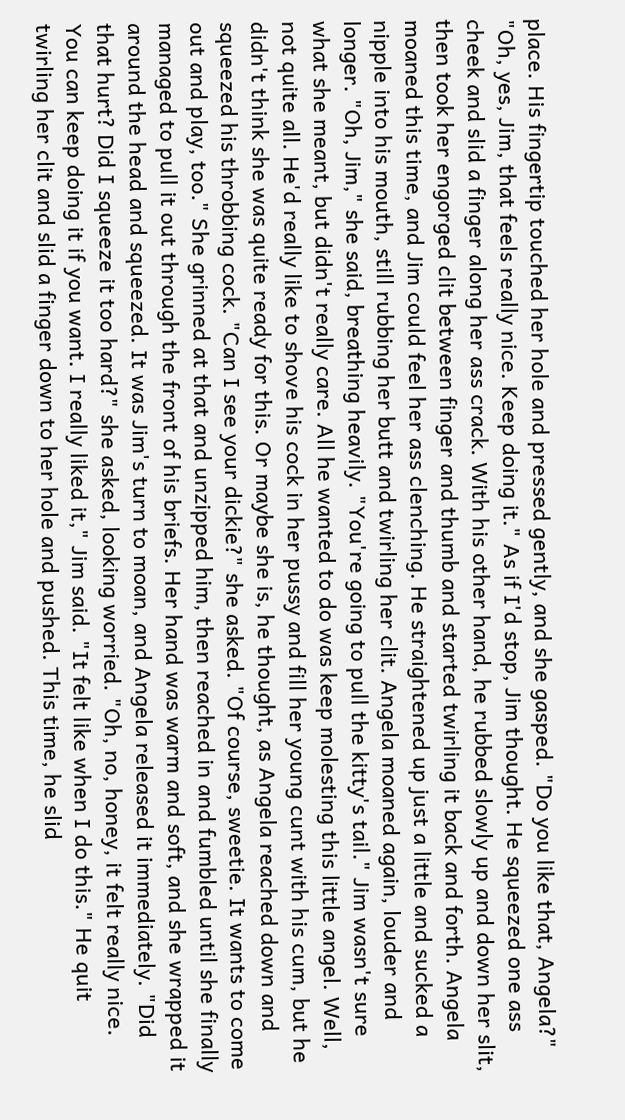place. His fingertip touched her hole and pressed gently, and she gasped. "Do you like that, Angela?" "Oh, yes, Jim, that feels really nice. Keep doing it." As if I'd stop, Jim thought. He squeezed one ass cheek and slid a finger along her ass crack. With his other hand, he rubbed slowly up and down her slit, then took her engorged clit between finger and thumb and started twirling it back and forth. Angela moaned this time, and Jim could feel her ass clenching. He straightened up just a little and sucked a nipple into his mouth, still rubbing her butt and twirling her clit. Angela moaned again, louder and longer. "Oh, Jim," she said, breathing heavily. "You're going to pull the kitty's tail." Jim wasn't sure what she meant, but didn't really care. All he wanted to do was keep molesting this little angel. Well, not quite all. He'd really like to shove his cock in her pussy and fill her young cunt with his cum, but he didn't think she was quite ready for this. Or maybe she is, he thought, as Angela reached down and squeezed his throbbing cock. "Can I see your dickie?" she asked. "Of course, sweetie. It wants to come out and play, too." She grinned at that and unzipped him, then reached in and fumbled until she finally managed to pull it out through the front of his briefs. Her hand was warm and soft, and she wrapped it around the head and squeezed. It was Jim's turn to moan, and Angela released it immediately. "Did that hurt? Did I squeeze it too hard?" she asked, looking worried. "Oh, no, honey, it felt really nice. You can keep doing it if you want. I really liked it," Jim said. "It felt like when I do this." He quit twirling her clit and slid a finger down to her hole and pushed. This time, he slid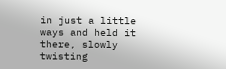in just a little ways and held it there, slowly twisting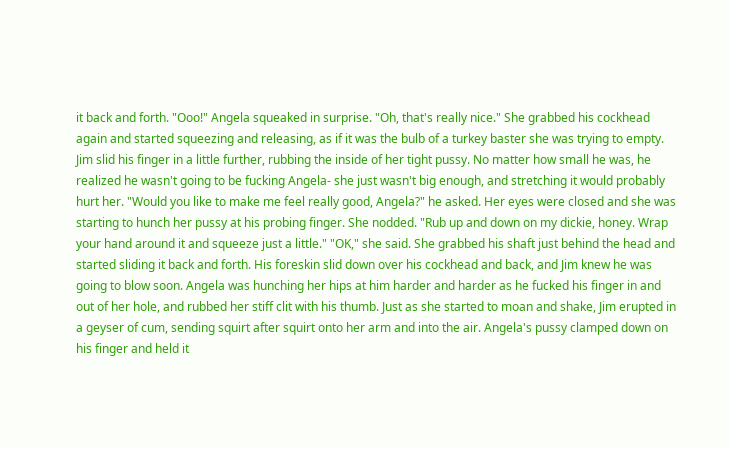it back and forth. "Ooo!" Angela squeaked in surprise. "Oh, that's really nice." She grabbed his cockhead again and started squeezing and releasing, as if it was the bulb of a turkey baster she was trying to empty. Jim slid his finger in a little further, rubbing the inside of her tight pussy. No matter how small he was, he realized he wasn't going to be fucking Angela- she just wasn't big enough, and stretching it would probably hurt her. "Would you like to make me feel really good, Angela?" he asked. Her eyes were closed and she was starting to hunch her pussy at his probing finger. She nodded. "Rub up and down on my dickie, honey. Wrap your hand around it and squeeze just a little." "OK," she said. She grabbed his shaft just behind the head and started sliding it back and forth. His foreskin slid down over his cockhead and back, and Jim knew he was going to blow soon. Angela was hunching her hips at him harder and harder as he fucked his finger in and out of her hole, and rubbed her stiff clit with his thumb. Just as she started to moan and shake, Jim erupted in a geyser of cum, sending squirt after squirt onto her arm and into the air. Angela's pussy clamped down on his finger and held it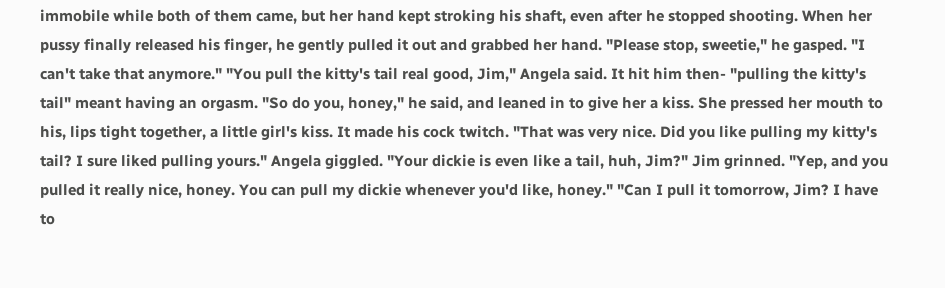immobile while both of them came, but her hand kept stroking his shaft, even after he stopped shooting. When her pussy finally released his finger, he gently pulled it out and grabbed her hand. "Please stop, sweetie," he gasped. "I can't take that anymore." "You pull the kitty's tail real good, Jim," Angela said. It hit him then- "pulling the kitty's tail" meant having an orgasm. "So do you, honey," he said, and leaned in to give her a kiss. She pressed her mouth to his, lips tight together, a little girl's kiss. It made his cock twitch. "That was very nice. Did you like pulling my kitty's tail? I sure liked pulling yours." Angela giggled. "Your dickie is even like a tail, huh, Jim?" Jim grinned. "Yep, and you pulled it really nice, honey. You can pull my dickie whenever you'd like, honey." "Can I pull it tomorrow, Jim? I have to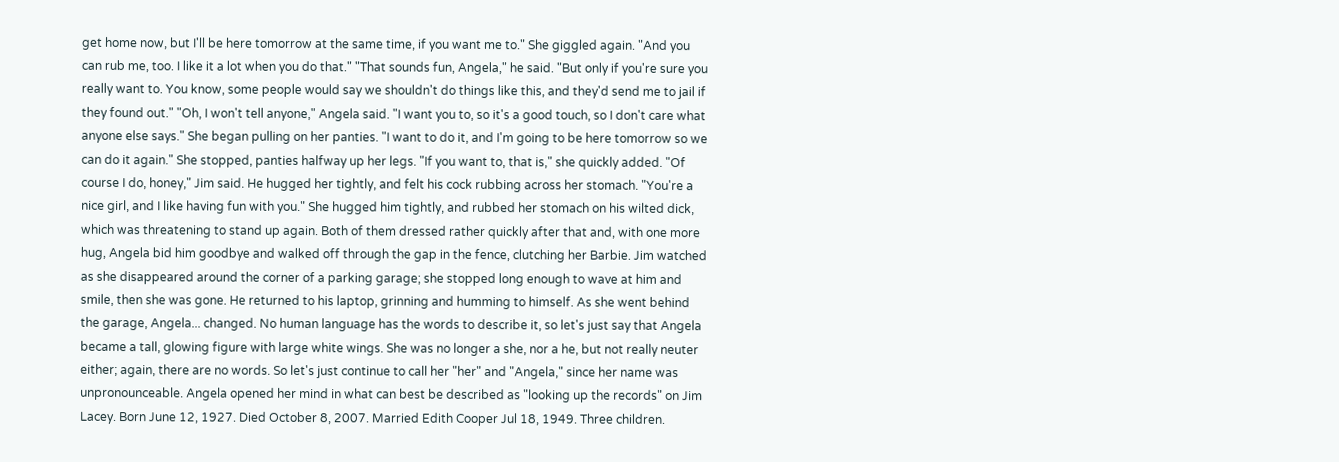get home now, but I'll be here tomorrow at the same time, if you want me to." She giggled again. "And you can rub me, too. I like it a lot when you do that." "That sounds fun, Angela," he said. "But only if you're sure you really want to. You know, some people would say we shouldn't do things like this, and they'd send me to jail if they found out." "Oh, I won't tell anyone," Angela said. "I want you to, so it's a good touch, so I don't care what anyone else says." She began pulling on her panties. "I want to do it, and I'm going to be here tomorrow so we can do it again." She stopped, panties halfway up her legs. "If you want to, that is," she quickly added. "Of course I do, honey," Jim said. He hugged her tightly, and felt his cock rubbing across her stomach. "You're a nice girl, and I like having fun with you." She hugged him tightly, and rubbed her stomach on his wilted dick, which was threatening to stand up again. Both of them dressed rather quickly after that and, with one more hug, Angela bid him goodbye and walked off through the gap in the fence, clutching her Barbie. Jim watched as she disappeared around the corner of a parking garage; she stopped long enough to wave at him and smile, then she was gone. He returned to his laptop, grinning and humming to himself. As she went behind the garage, Angela... changed. No human language has the words to describe it, so let's just say that Angela became a tall, glowing figure with large white wings. She was no longer a she, nor a he, but not really neuter either; again, there are no words. So let's just continue to call her "her" and "Angela," since her name was unpronounceable. Angela opened her mind in what can best be described as "looking up the records" on Jim Lacey. Born June 12, 1927. Died October 8, 2007. Married Edith Cooper Jul 18, 1949. Three children.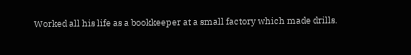Worked all his life as a bookkeeper at a small factory which made drills.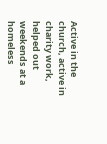Active in the church, active in charity work, helped out weekends at a homeless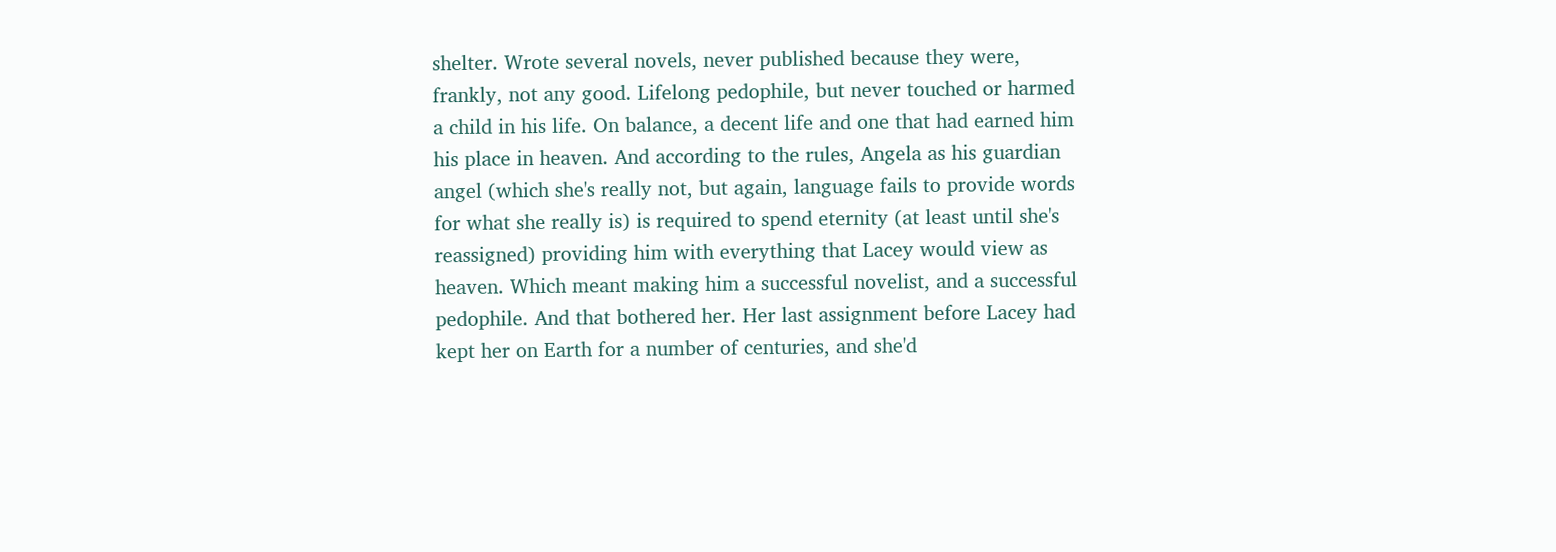shelter. Wrote several novels, never published because they were, frankly, not any good. Lifelong pedophile, but never touched or harmed a child in his life. On balance, a decent life and one that had earned him his place in heaven. And according to the rules, Angela as his guardian angel (which she's really not, but again, language fails to provide words for what she really is) is required to spend eternity (at least until she's reassigned) providing him with everything that Lacey would view as heaven. Which meant making him a successful novelist, and a successful pedophile. And that bothered her. Her last assignment before Lacey had kept her on Earth for a number of centuries, and she'd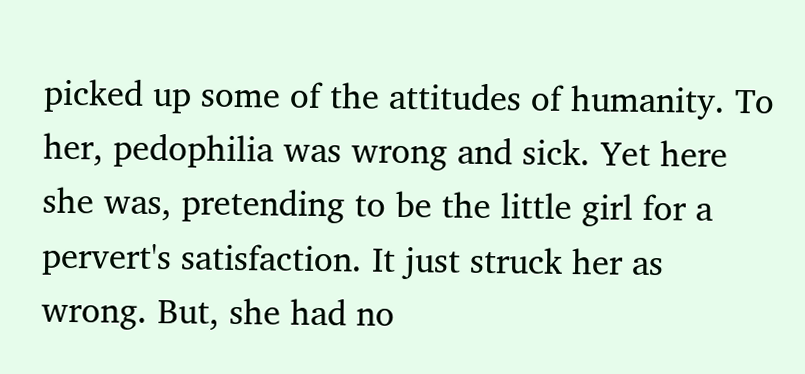picked up some of the attitudes of humanity. To her, pedophilia was wrong and sick. Yet here she was, pretending to be the little girl for a pervert's satisfaction. It just struck her as wrong. But, she had no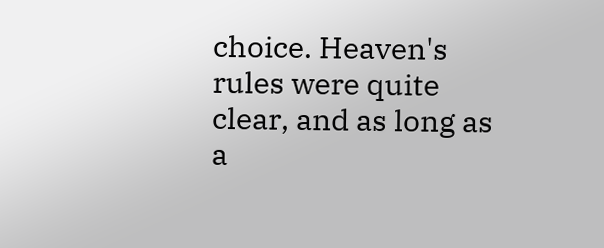choice. Heaven's rules were quite clear, and as long as a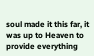soul made it this far, it was up to Heaven to provide everything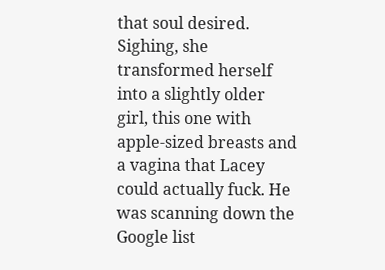that soul desired. Sighing, she transformed herself into a slightly older girl, this one with apple-sized breasts and a vagina that Lacey could actually fuck. He was scanning down the Google list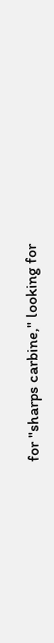for "sharps carbine," looking for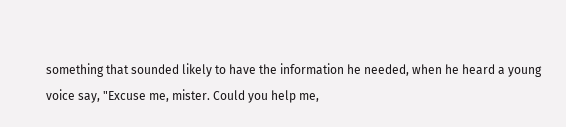something that sounded likely to have the information he needed, when he heard a young voice say, "Excuse me, mister. Could you help me,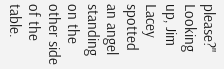please?" Looking up, Jim Lacey spotted an angel standing on the other side of the table.